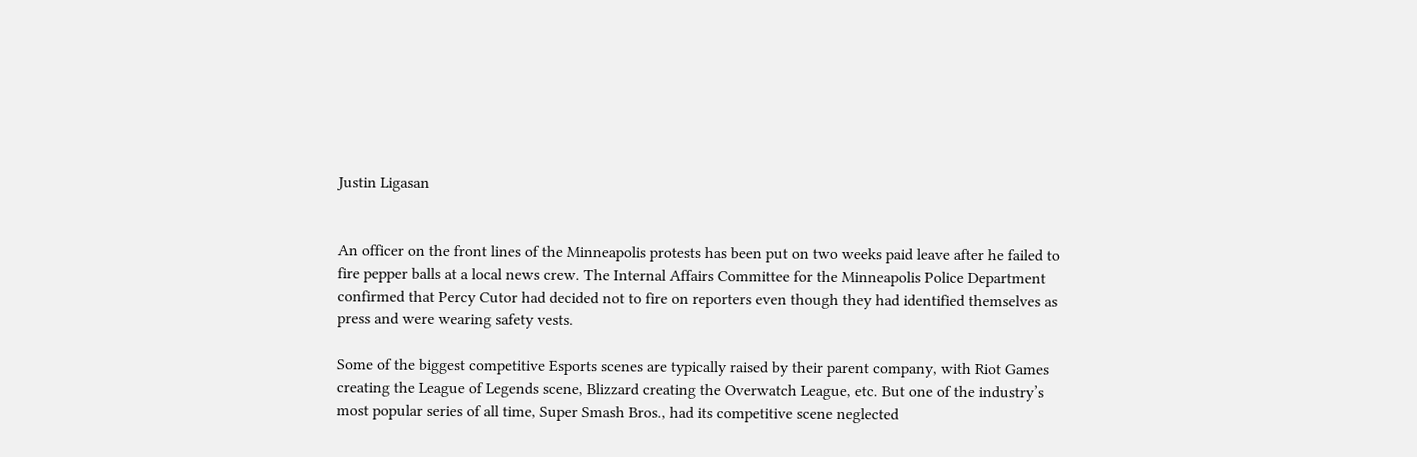Justin Ligasan


An officer on the front lines of the Minneapolis protests has been put on two weeks paid leave after he failed to fire pepper balls at a local news crew. The Internal Affairs Committee for the Minneapolis Police Department confirmed that Percy Cutor had decided not to fire on reporters even though they had identified themselves as press and were wearing safety vests.

Some of the biggest competitive Esports scenes are typically raised by their parent company, with Riot Games creating the League of Legends scene, Blizzard creating the Overwatch League, etc. But one of the industry’s most popular series of all time, Super Smash Bros., had its competitive scene neglected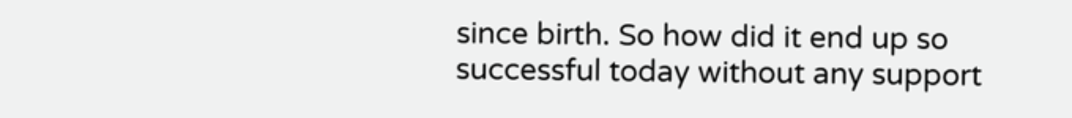since birth. So how did it end up so successful today without any support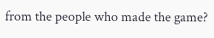from the people who made the game?